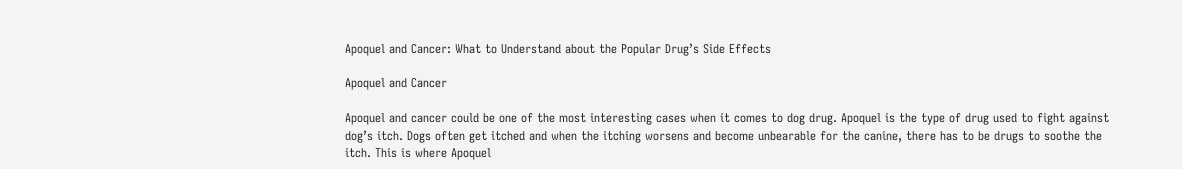Apoquel and Cancer: What to Understand about the Popular Drug’s Side Effects

Apoquel and Cancer

Apoquel and cancer could be one of the most interesting cases when it comes to dog drug. Apoquel is the type of drug used to fight against dog’s itch. Dogs often get itched and when the itching worsens and become unbearable for the canine, there has to be drugs to soothe the itch. This is where Apoquel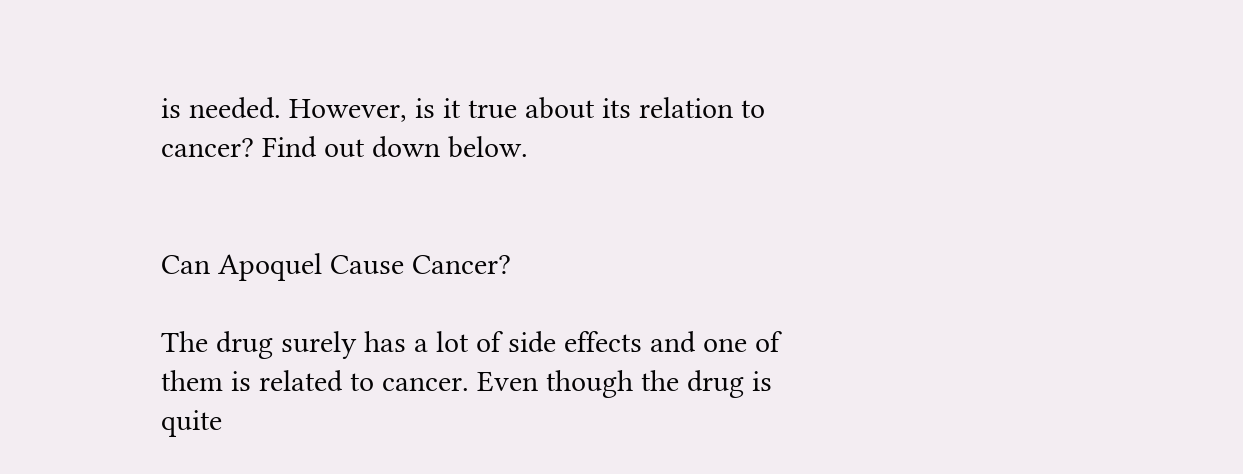is needed. However, is it true about its relation to cancer? Find out down below.


Can Apoquel Cause Cancer?

The drug surely has a lot of side effects and one of them is related to cancer. Even though the drug is quite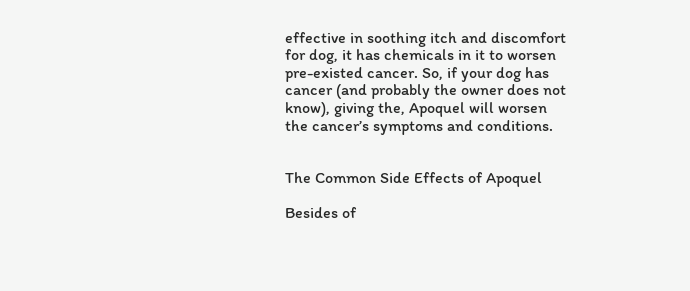effective in soothing itch and discomfort for dog, it has chemicals in it to worsen pre-existed cancer. So, if your dog has cancer (and probably the owner does not know), giving the, Apoquel will worsen the cancer’s symptoms and conditions.


The Common Side Effects of Apoquel

Besides of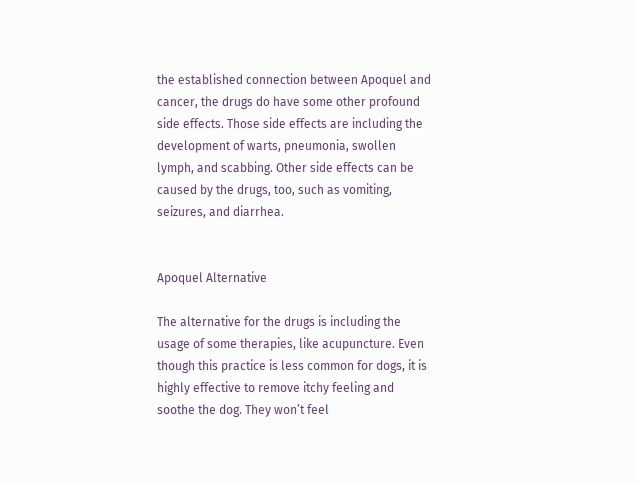the established connection between Apoquel and cancer, the drugs do have some other profound side effects. Those side effects are including the development of warts, pneumonia, swollen lymph, and scabbing. Other side effects can be caused by the drugs, too, such as vomiting, seizures, and diarrhea.


Apoquel Alternative

The alternative for the drugs is including the usage of some therapies, like acupuncture. Even though this practice is less common for dogs, it is highly effective to remove itchy feeling and soothe the dog. They won’t feel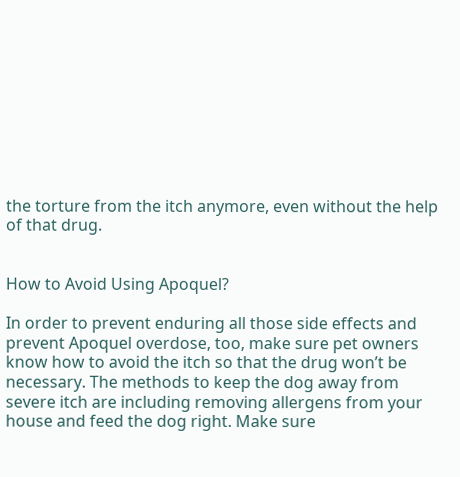the torture from the itch anymore, even without the help of that drug.


How to Avoid Using Apoquel?

In order to prevent enduring all those side effects and prevent Apoquel overdose, too, make sure pet owners know how to avoid the itch so that the drug won’t be necessary. The methods to keep the dog away from severe itch are including removing allergens from your house and feed the dog right. Make sure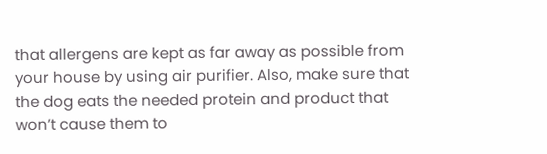that allergens are kept as far away as possible from your house by using air purifier. Also, make sure that the dog eats the needed protein and product that won’t cause them to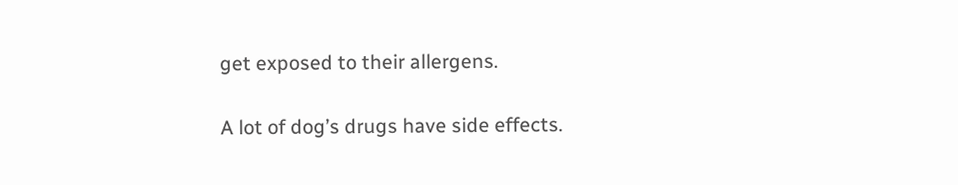get exposed to their allergens.

A lot of dog’s drugs have side effects.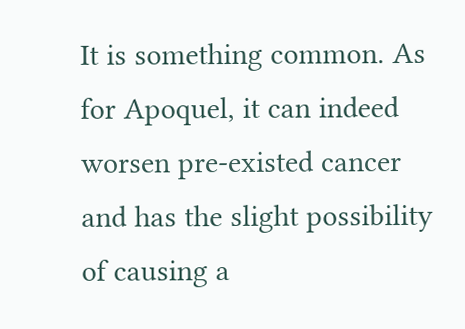It is something common. As for Apoquel, it can indeed worsen pre-existed cancer and has the slight possibility of causing a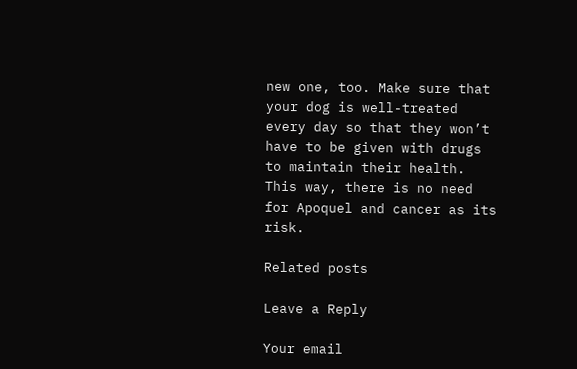new one, too. Make sure that your dog is well-treated every day so that they won’t have to be given with drugs to maintain their health. This way, there is no need for Apoquel and cancer as its risk.

Related posts

Leave a Reply

Your email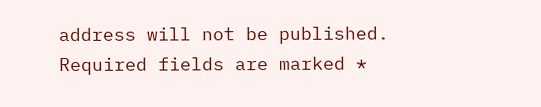address will not be published. Required fields are marked *